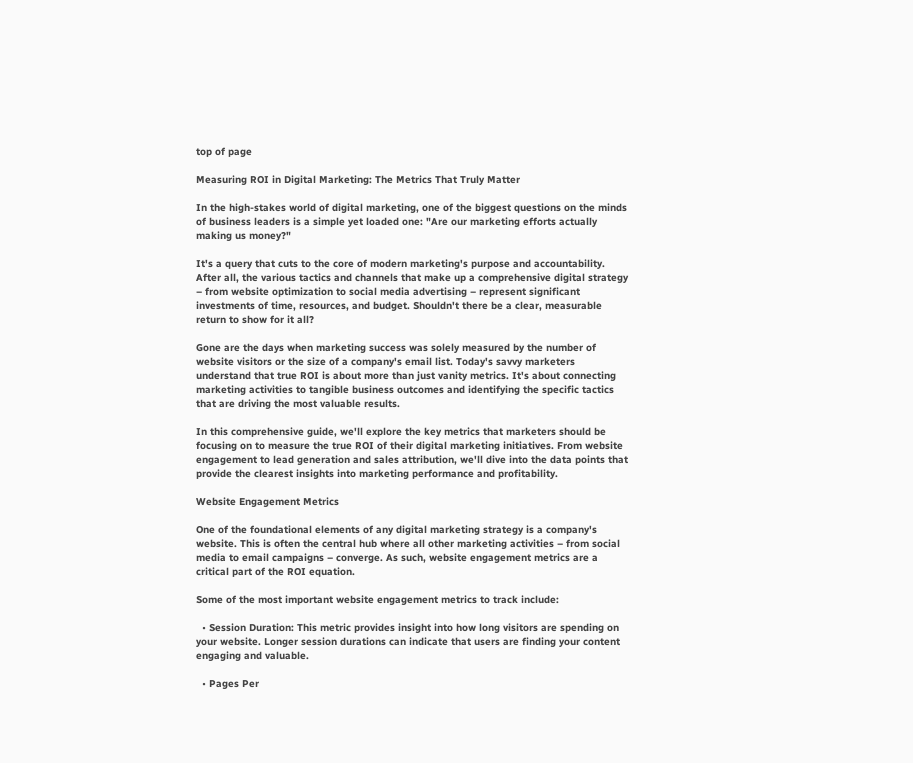top of page

Measuring ROI in Digital Marketing: The Metrics That Truly Matter

In the high-stakes world of digital marketing, one of the biggest questions on the minds of business leaders is a simple yet loaded one: "Are our marketing efforts actually making us money?"

It's a query that cuts to the core of modern marketing's purpose and accountability. After all, the various tactics and channels that make up a comprehensive digital strategy – from website optimization to social media advertising – represent significant investments of time, resources, and budget. Shouldn't there be a clear, measurable return to show for it all?

Gone are the days when marketing success was solely measured by the number of website visitors or the size of a company's email list. Today's savvy marketers understand that true ROI is about more than just vanity metrics. It's about connecting marketing activities to tangible business outcomes and identifying the specific tactics that are driving the most valuable results.

In this comprehensive guide, we'll explore the key metrics that marketers should be focusing on to measure the true ROI of their digital marketing initiatives. From website engagement to lead generation and sales attribution, we'll dive into the data points that provide the clearest insights into marketing performance and profitability.

Website Engagement Metrics

One of the foundational elements of any digital marketing strategy is a company's website. This is often the central hub where all other marketing activities – from social media to email campaigns – converge. As such, website engagement metrics are a critical part of the ROI equation.

Some of the most important website engagement metrics to track include:

  • Session Duration: This metric provides insight into how long visitors are spending on your website. Longer session durations can indicate that users are finding your content engaging and valuable.

  • Pages Per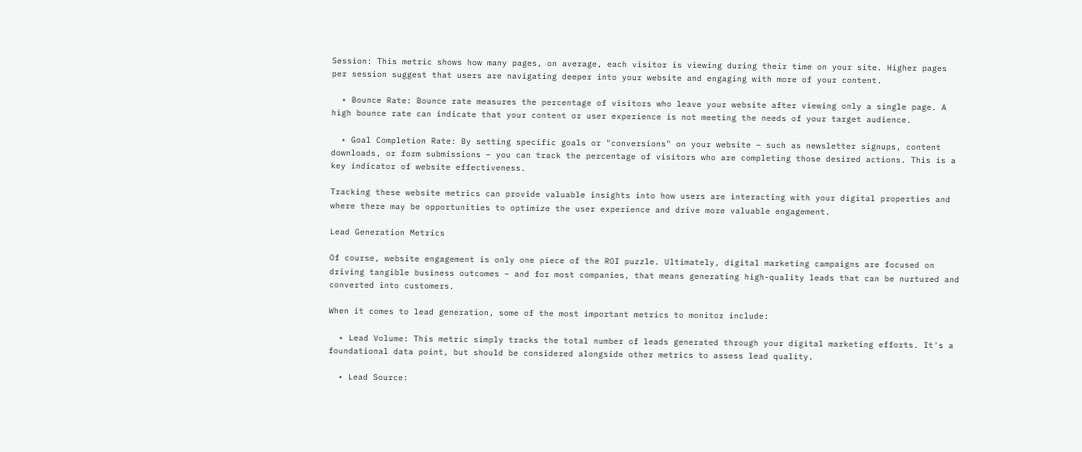Session: This metric shows how many pages, on average, each visitor is viewing during their time on your site. Higher pages per session suggest that users are navigating deeper into your website and engaging with more of your content.

  • Bounce Rate: Bounce rate measures the percentage of visitors who leave your website after viewing only a single page. A high bounce rate can indicate that your content or user experience is not meeting the needs of your target audience.

  • Goal Completion Rate: By setting specific goals or "conversions" on your website – such as newsletter signups, content downloads, or form submissions – you can track the percentage of visitors who are completing those desired actions. This is a key indicator of website effectiveness.

Tracking these website metrics can provide valuable insights into how users are interacting with your digital properties and where there may be opportunities to optimize the user experience and drive more valuable engagement.

Lead Generation Metrics

Of course, website engagement is only one piece of the ROI puzzle. Ultimately, digital marketing campaigns are focused on driving tangible business outcomes – and for most companies, that means generating high-quality leads that can be nurtured and converted into customers.

When it comes to lead generation, some of the most important metrics to monitor include:

  • Lead Volume: This metric simply tracks the total number of leads generated through your digital marketing efforts. It's a foundational data point, but should be considered alongside other metrics to assess lead quality.

  • Lead Source: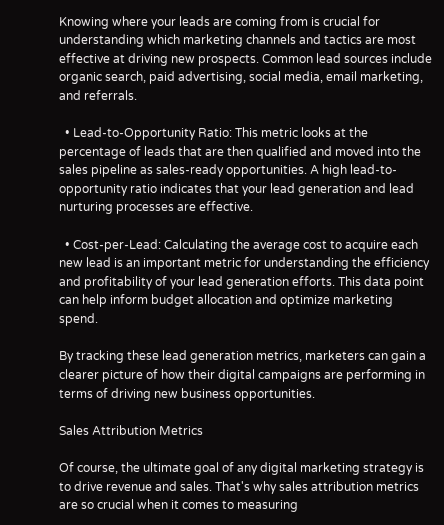Knowing where your leads are coming from is crucial for understanding which marketing channels and tactics are most effective at driving new prospects. Common lead sources include organic search, paid advertising, social media, email marketing, and referrals.

  • Lead-to-Opportunity Ratio: This metric looks at the percentage of leads that are then qualified and moved into the sales pipeline as sales-ready opportunities. A high lead-to-opportunity ratio indicates that your lead generation and lead nurturing processes are effective.

  • Cost-per-Lead: Calculating the average cost to acquire each new lead is an important metric for understanding the efficiency and profitability of your lead generation efforts. This data point can help inform budget allocation and optimize marketing spend.

By tracking these lead generation metrics, marketers can gain a clearer picture of how their digital campaigns are performing in terms of driving new business opportunities.

Sales Attribution Metrics

Of course, the ultimate goal of any digital marketing strategy is to drive revenue and sales. That's why sales attribution metrics are so crucial when it comes to measuring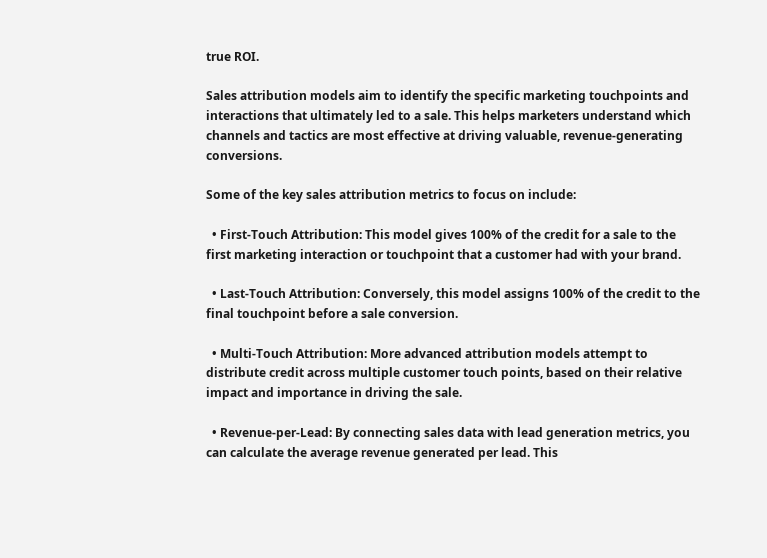true ROI.

Sales attribution models aim to identify the specific marketing touchpoints and interactions that ultimately led to a sale. This helps marketers understand which channels and tactics are most effective at driving valuable, revenue-generating conversions.

Some of the key sales attribution metrics to focus on include:

  • First-Touch Attribution: This model gives 100% of the credit for a sale to the first marketing interaction or touchpoint that a customer had with your brand.

  • Last-Touch Attribution: Conversely, this model assigns 100% of the credit to the final touchpoint before a sale conversion.

  • Multi-Touch Attribution: More advanced attribution models attempt to distribute credit across multiple customer touch points, based on their relative impact and importance in driving the sale.

  • Revenue-per-Lead: By connecting sales data with lead generation metrics, you can calculate the average revenue generated per lead. This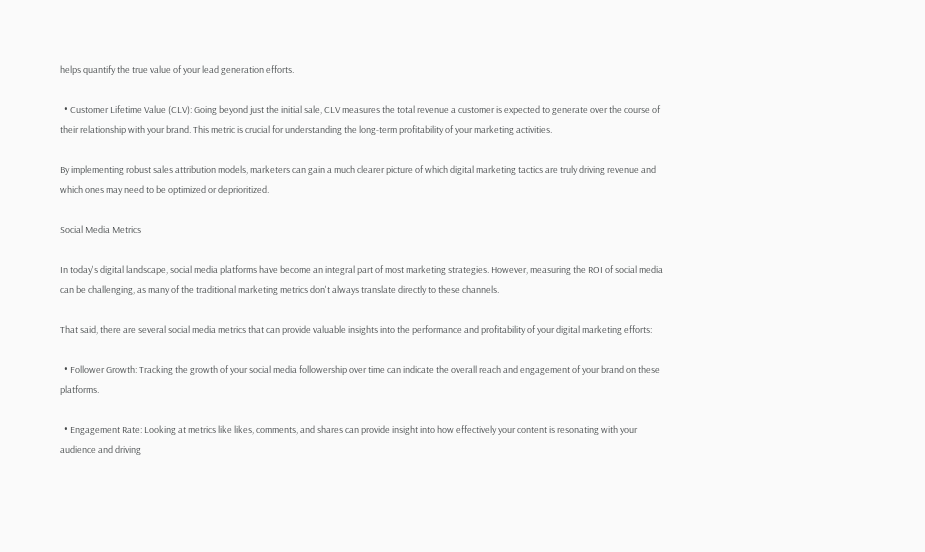helps quantify the true value of your lead generation efforts.

  • Customer Lifetime Value (CLV): Going beyond just the initial sale, CLV measures the total revenue a customer is expected to generate over the course of their relationship with your brand. This metric is crucial for understanding the long-term profitability of your marketing activities.

By implementing robust sales attribution models, marketers can gain a much clearer picture of which digital marketing tactics are truly driving revenue and which ones may need to be optimized or deprioritized.

Social Media Metrics

In today's digital landscape, social media platforms have become an integral part of most marketing strategies. However, measuring the ROI of social media can be challenging, as many of the traditional marketing metrics don't always translate directly to these channels.

That said, there are several social media metrics that can provide valuable insights into the performance and profitability of your digital marketing efforts:

  • Follower Growth: Tracking the growth of your social media followership over time can indicate the overall reach and engagement of your brand on these platforms.

  • Engagement Rate: Looking at metrics like likes, comments, and shares can provide insight into how effectively your content is resonating with your audience and driving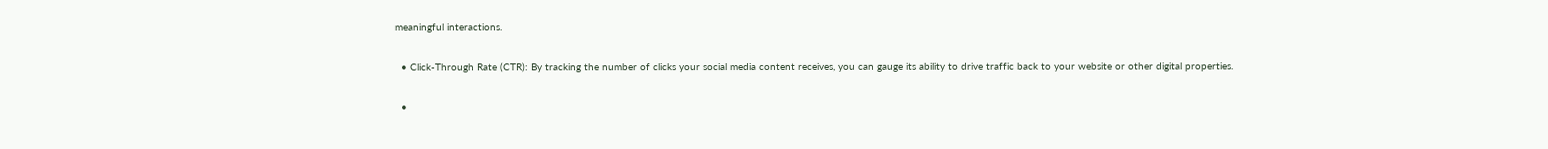meaningful interactions.

  • Click-Through Rate (CTR): By tracking the number of clicks your social media content receives, you can gauge its ability to drive traffic back to your website or other digital properties.

  •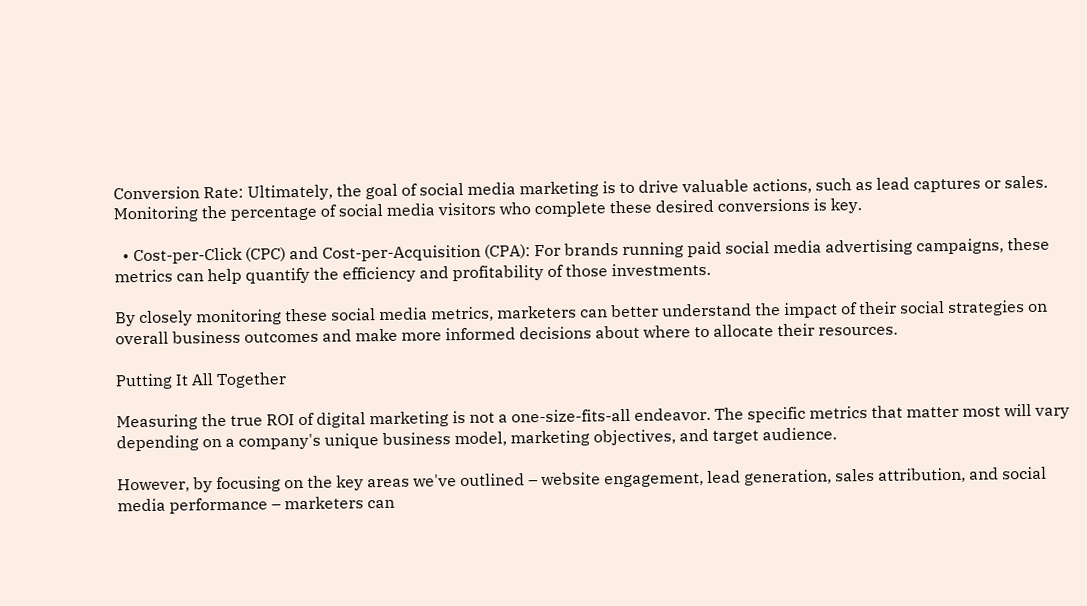Conversion Rate: Ultimately, the goal of social media marketing is to drive valuable actions, such as lead captures or sales. Monitoring the percentage of social media visitors who complete these desired conversions is key.

  • Cost-per-Click (CPC) and Cost-per-Acquisition (CPA): For brands running paid social media advertising campaigns, these metrics can help quantify the efficiency and profitability of those investments.

By closely monitoring these social media metrics, marketers can better understand the impact of their social strategies on overall business outcomes and make more informed decisions about where to allocate their resources.

Putting It All Together

Measuring the true ROI of digital marketing is not a one-size-fits-all endeavor. The specific metrics that matter most will vary depending on a company's unique business model, marketing objectives, and target audience.

However, by focusing on the key areas we've outlined – website engagement, lead generation, sales attribution, and social media performance – marketers can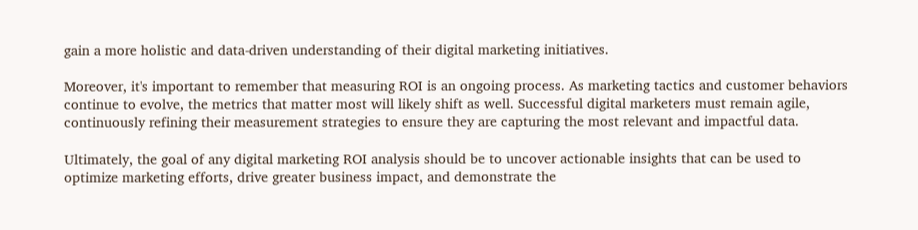gain a more holistic and data-driven understanding of their digital marketing initiatives.

Moreover, it's important to remember that measuring ROI is an ongoing process. As marketing tactics and customer behaviors continue to evolve, the metrics that matter most will likely shift as well. Successful digital marketers must remain agile, continuously refining their measurement strategies to ensure they are capturing the most relevant and impactful data.

Ultimately, the goal of any digital marketing ROI analysis should be to uncover actionable insights that can be used to optimize marketing efforts, drive greater business impact, and demonstrate the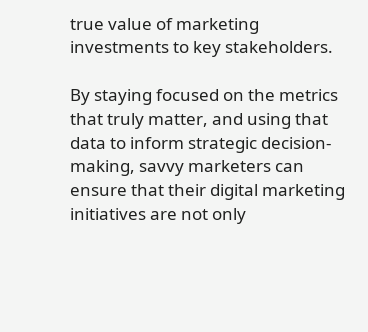true value of marketing investments to key stakeholders.

By staying focused on the metrics that truly matter, and using that data to inform strategic decision-making, savvy marketers can ensure that their digital marketing initiatives are not only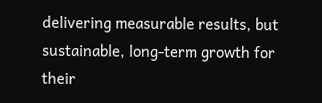delivering measurable results, but sustainable, long-term growth for their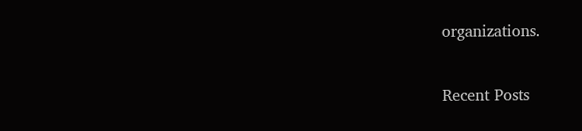organizations.

Recent Posts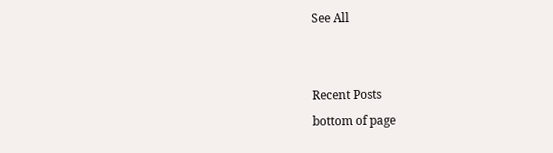See All


Recent Posts
bottom of page